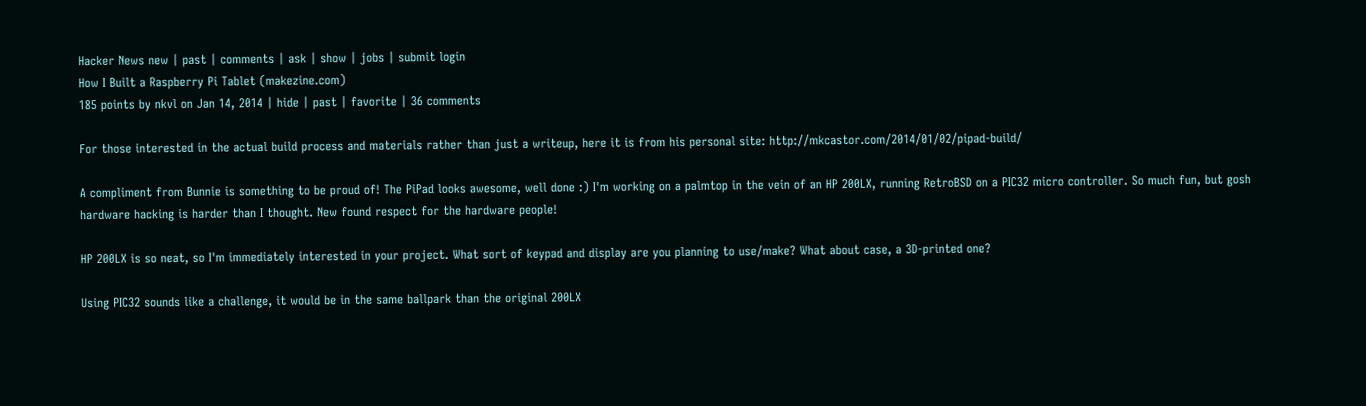Hacker News new | past | comments | ask | show | jobs | submit login
How I Built a Raspberry Pi Tablet (makezine.com)
185 points by nkvl on Jan 14, 2014 | hide | past | favorite | 36 comments

For those interested in the actual build process and materials rather than just a writeup, here it is from his personal site: http://mkcastor.com/2014/01/02/pipad-build/

A compliment from Bunnie is something to be proud of! The PiPad looks awesome, well done :) I'm working on a palmtop in the vein of an HP 200LX, running RetroBSD on a PIC32 micro controller. So much fun, but gosh hardware hacking is harder than I thought. New found respect for the hardware people!

HP 200LX is so neat, so I'm immediately interested in your project. What sort of keypad and display are you planning to use/make? What about case, a 3D-printed one?

Using PIC32 sounds like a challenge, it would be in the same ballpark than the original 200LX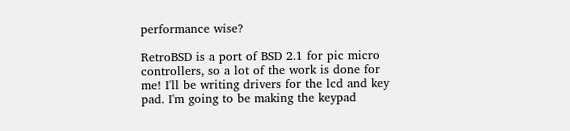performance wise?

RetroBSD is a port of BSD 2.1 for pic micro controllers, so a lot of the work is done for me! I'll be writing drivers for the lcd and key pad. I'm going to be making the keypad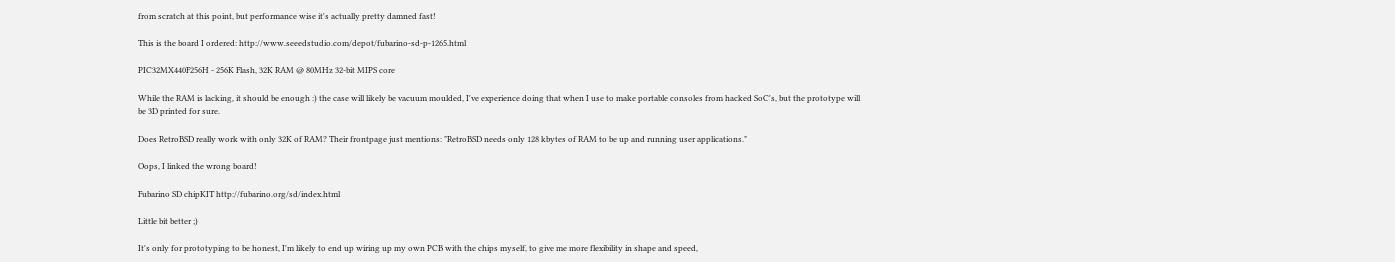from scratch at this point, but performance wise it's actually pretty damned fast!

This is the board I ordered: http://www.seeedstudio.com/depot/fubarino-sd-p-1265.html

PIC32MX440F256H - 256K Flash, 32K RAM @ 80MHz 32-bit MIPS core

While the RAM is lacking, it should be enough :) the case will likely be vacuum moulded, I've experience doing that when I use to make portable consoles from hacked SoC's, but the prototype will be 3D printed for sure.

Does RetroBSD really work with only 32K of RAM? Their frontpage just mentions: "RetroBSD needs only 128 kbytes of RAM to be up and running user applications."

Oops, I linked the wrong board!

Fubarino SD chipKIT http://fubarino.org/sd/index.html

Little bit better ;)

It's only for prototyping to be honest, I'm likely to end up wiring up my own PCB with the chips myself, to give me more flexibility in shape and speed,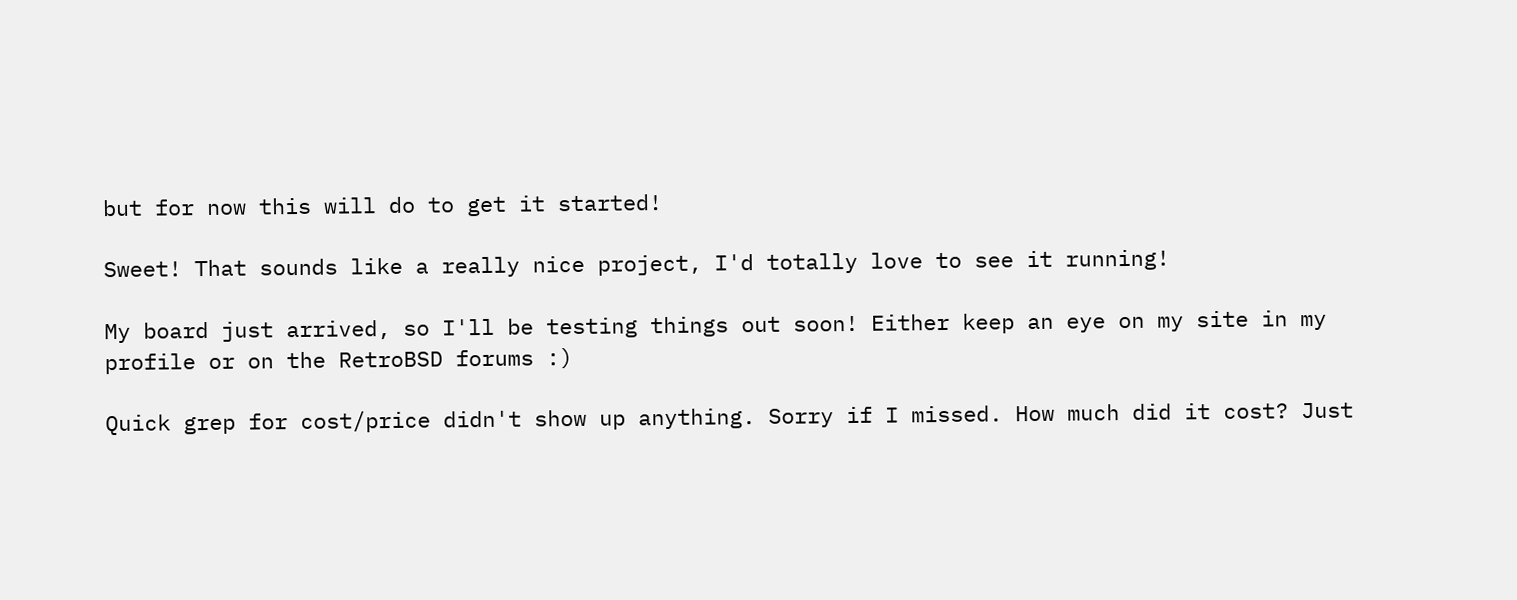but for now this will do to get it started!

Sweet! That sounds like a really nice project, I'd totally love to see it running!

My board just arrived, so I'll be testing things out soon! Either keep an eye on my site in my profile or on the RetroBSD forums :)

Quick grep for cost/price didn't show up anything. Sorry if I missed. How much did it cost? Just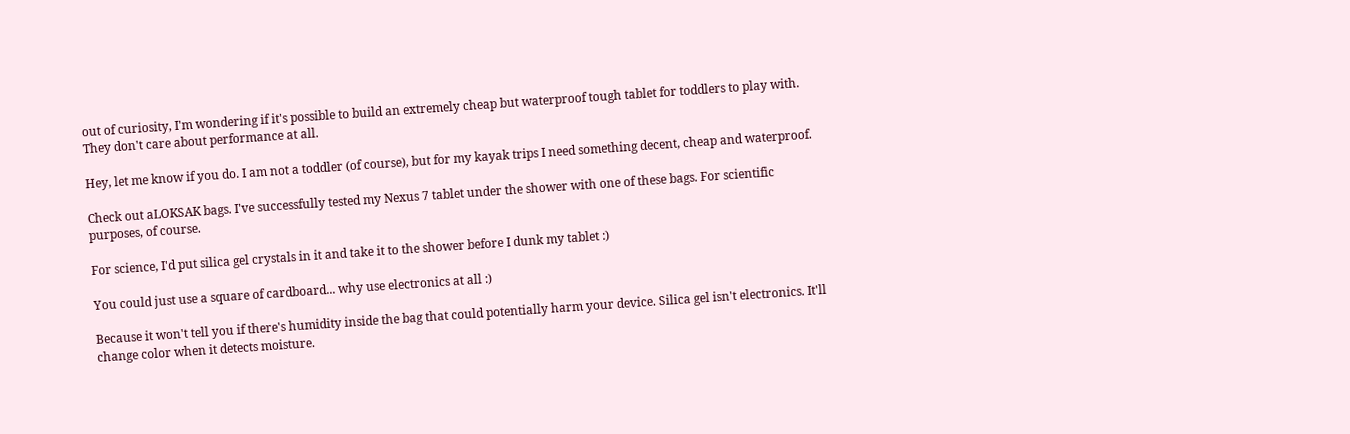out of curiosity, I'm wondering if it's possible to build an extremely cheap but waterproof tough tablet for toddlers to play with. They don't care about performance at all.

Hey, let me know if you do. I am not a toddler (of course), but for my kayak trips I need something decent, cheap and waterproof.

Check out aLOKSAK bags. I've successfully tested my Nexus 7 tablet under the shower with one of these bags. For scientific purposes, of course.

For science, I'd put silica gel crystals in it and take it to the shower before I dunk my tablet :)

You could just use a square of cardboard... why use electronics at all :)

Because it won't tell you if there's humidity inside the bag that could potentially harm your device. Silica gel isn't electronics. It'll change color when it detects moisture.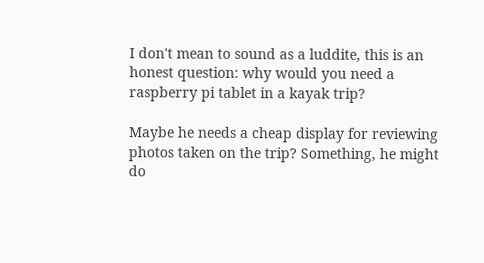I don't mean to sound as a luddite, this is an honest question: why would you need a raspberry pi tablet in a kayak trip?

Maybe he needs a cheap display for reviewing photos taken on the trip? Something, he might do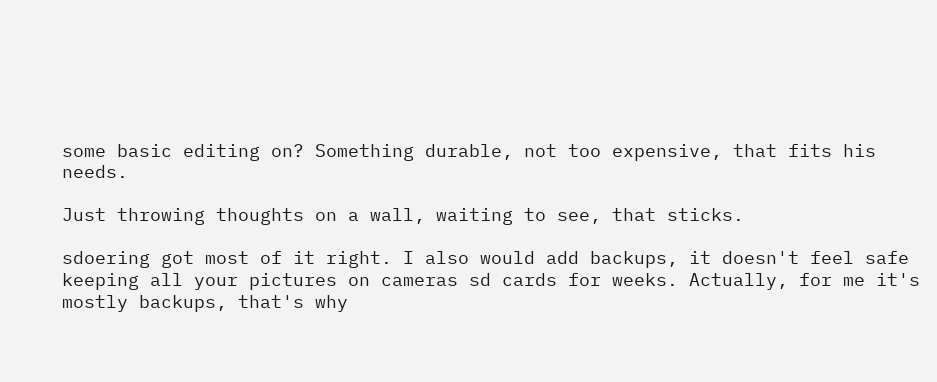some basic editing on? Something durable, not too expensive, that fits his needs.

Just throwing thoughts on a wall, waiting to see, that sticks.

sdoering got most of it right. I also would add backups, it doesn't feel safe keeping all your pictures on cameras sd cards for weeks. Actually, for me it's mostly backups, that's why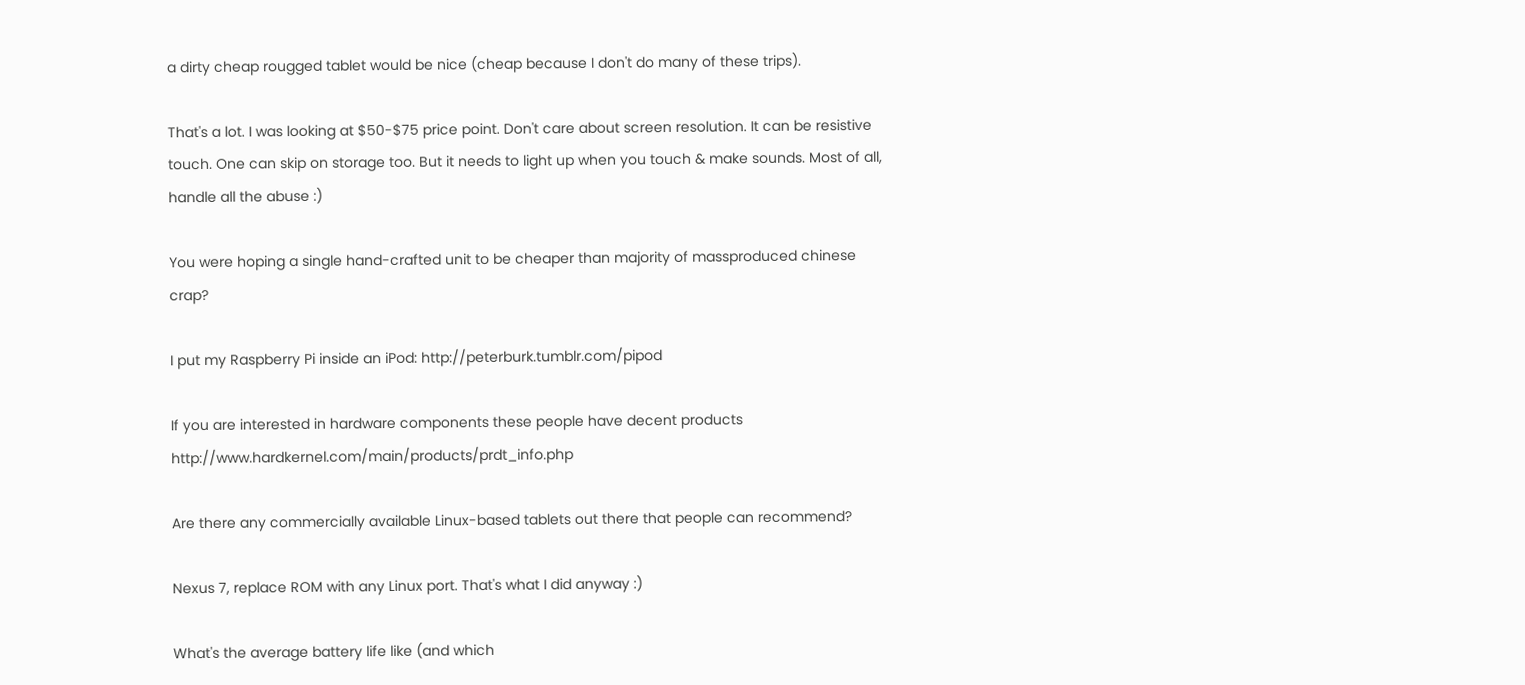a dirty cheap rougged tablet would be nice (cheap because I don't do many of these trips).

That's a lot. I was looking at $50-$75 price point. Don't care about screen resolution. It can be resistive touch. One can skip on storage too. But it needs to light up when you touch & make sounds. Most of all, handle all the abuse :)

You were hoping a single hand-crafted unit to be cheaper than majority of massproduced chinese crap?

I put my Raspberry Pi inside an iPod: http://peterburk.tumblr.com/pipod

If you are interested in hardware components these people have decent products http://www.hardkernel.com/main/products/prdt_info.php

Are there any commercially available Linux-based tablets out there that people can recommend?

Nexus 7, replace ROM with any Linux port. That's what I did anyway :)

What's the average battery life like (and which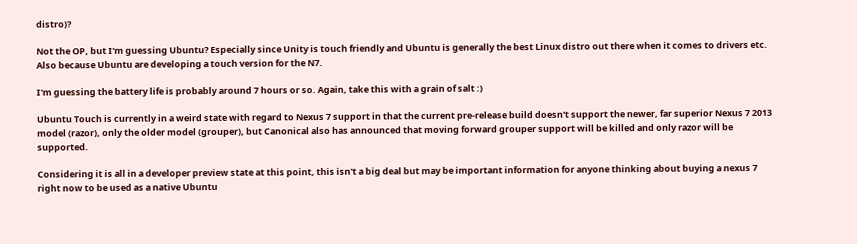distro)?

Not the OP, but I'm guessing Ubuntu? Especially since Unity is touch friendly and Ubuntu is generally the best Linux distro out there when it comes to drivers etc. Also because Ubuntu are developing a touch version for the N7.

I'm guessing the battery life is probably around 7 hours or so. Again, take this with a grain of salt :)

Ubuntu Touch is currently in a weird state with regard to Nexus 7 support in that the current pre-release build doesn't support the newer, far superior Nexus 7 2013 model (razor), only the older model (grouper), but Canonical also has announced that moving forward grouper support will be killed and only razor will be supported.

Considering it is all in a developer preview state at this point, this isn't a big deal but may be important information for anyone thinking about buying a nexus 7 right now to be used as a native Ubuntu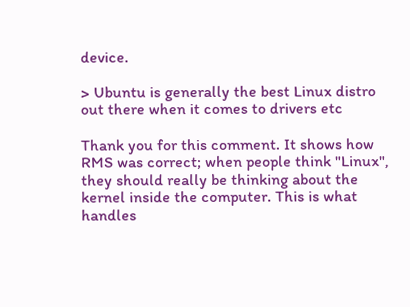device.

> Ubuntu is generally the best Linux distro out there when it comes to drivers etc

Thank you for this comment. It shows how RMS was correct; when people think "Linux", they should really be thinking about the kernel inside the computer. This is what handles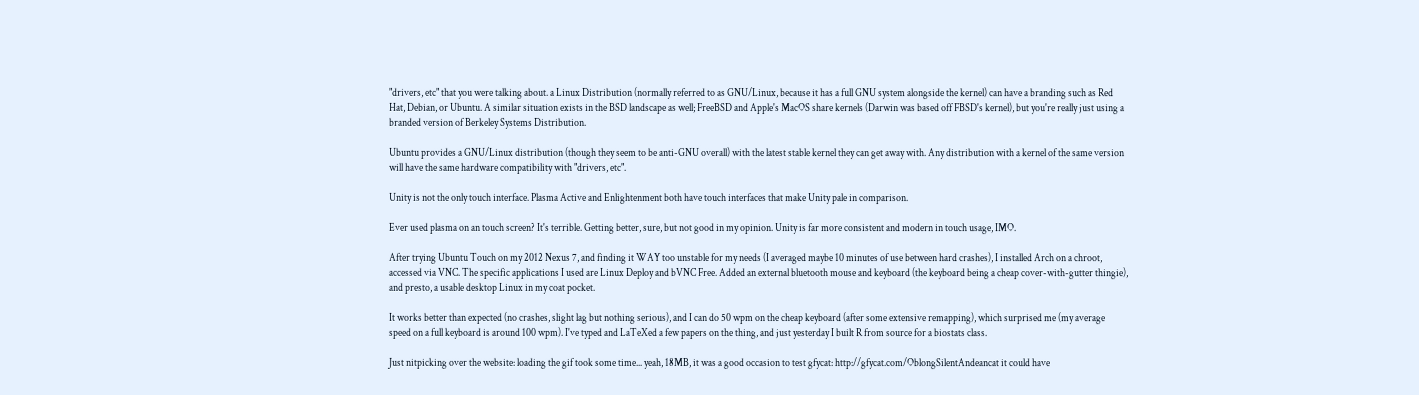"drivers, etc" that you were talking about. a Linux Distribution (normally referred to as GNU/Linux, because it has a full GNU system alongside the kernel) can have a branding such as Red Hat, Debian, or Ubuntu. A similar situation exists in the BSD landscape as well; FreeBSD and Apple's MacOS share kernels (Darwin was based off FBSD's kernel), but you're really just using a branded version of Berkeley Systems Distribution.

Ubuntu provides a GNU/Linux distribution (though they seem to be anti-GNU overall) with the latest stable kernel they can get away with. Any distribution with a kernel of the same version will have the same hardware compatibility with "drivers, etc".

Unity is not the only touch interface. Plasma Active and Enlightenment both have touch interfaces that make Unity pale in comparison.

Ever used plasma on an touch screen? It's terrible. Getting better, sure, but not good in my opinion. Unity is far more consistent and modern in touch usage, IMO.

After trying Ubuntu Touch on my 2012 Nexus 7, and finding it WAY too unstable for my needs (I averaged maybe 10 minutes of use between hard crashes), I installed Arch on a chroot, accessed via VNC. The specific applications I used are Linux Deploy and bVNC Free. Added an external bluetooth mouse and keyboard (the keyboard being a cheap cover-with-gutter thingie), and presto, a usable desktop Linux in my coat pocket.

It works better than expected (no crashes, slight lag but nothing serious), and I can do 50 wpm on the cheap keyboard (after some extensive remapping), which surprised me (my average speed on a full keyboard is around 100 wpm). I've typed and LaTeXed a few papers on the thing, and just yesterday I built R from source for a biostats class.

Just nitpicking over the website: loading the gif took some time... yeah, 18MB, it was a good occasion to test gfycat: http://gfycat.com/OblongSilentAndeancat it could have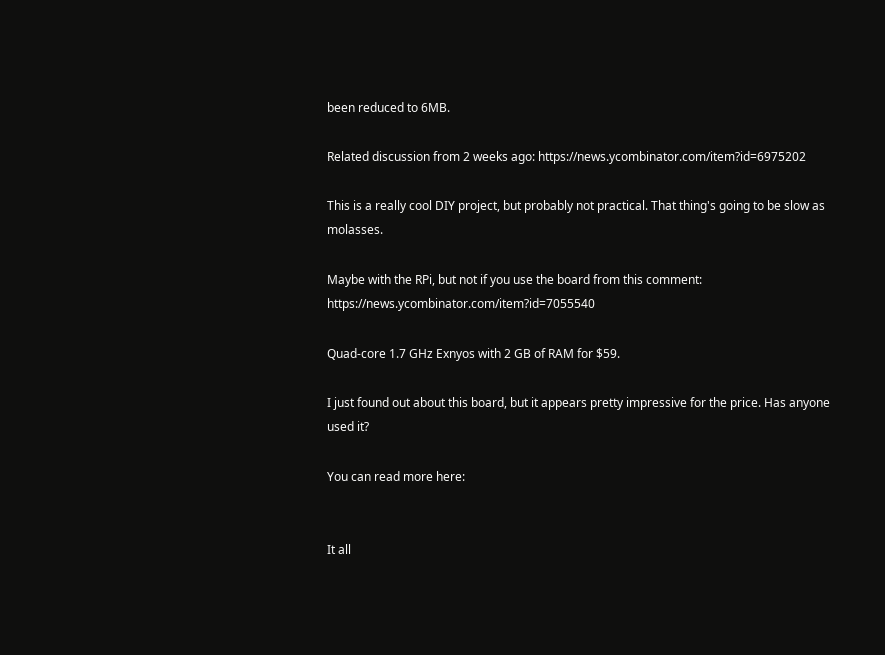been reduced to 6MB.

Related discussion from 2 weeks ago: https://news.ycombinator.com/item?id=6975202

This is a really cool DIY project, but probably not practical. That thing's going to be slow as molasses.

Maybe with the RPi, but not if you use the board from this comment: https://news.ycombinator.com/item?id=7055540

Quad-core 1.7 GHz Exnyos with 2 GB of RAM for $59.

I just found out about this board, but it appears pretty impressive for the price. Has anyone used it?

You can read more here:


It all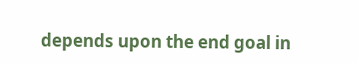depends upon the end goal in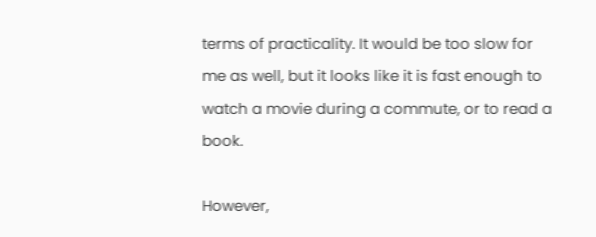terms of practicality. It would be too slow for me as well, but it looks like it is fast enough to watch a movie during a commute, or to read a book.

However,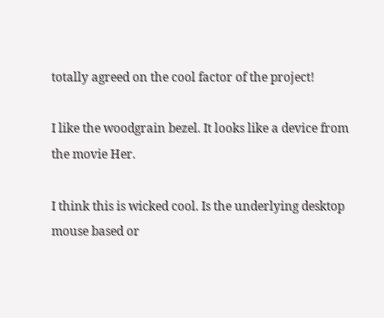totally agreed on the cool factor of the project!

I like the woodgrain bezel. It looks like a device from the movie Her.

I think this is wicked cool. Is the underlying desktop mouse based or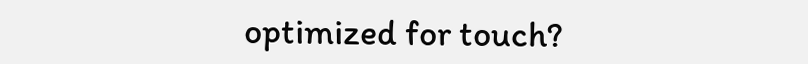optimized for touch?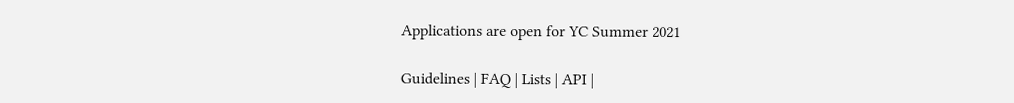Applications are open for YC Summer 2021

Guidelines | FAQ | Lists | API |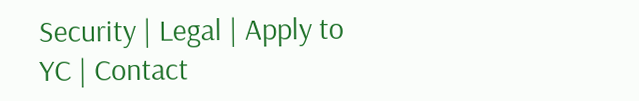Security | Legal | Apply to YC | Contact